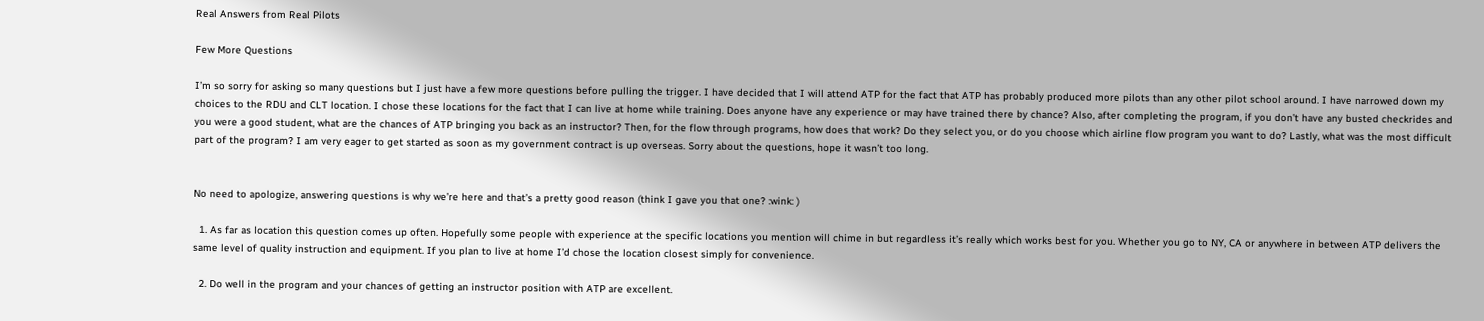Real Answers from Real Pilots

Few More Questions

I’m so sorry for asking so many questions but I just have a few more questions before pulling the trigger. I have decided that I will attend ATP for the fact that ATP has probably produced more pilots than any other pilot school around. I have narrowed down my choices to the RDU and CLT location. I chose these locations for the fact that I can live at home while training. Does anyone have any experience or may have trained there by chance? Also, after completing the program, if you don’t have any busted checkrides and you were a good student, what are the chances of ATP bringing you back as an instructor? Then, for the flow through programs, how does that work? Do they select you, or do you choose which airline flow program you want to do? Lastly, what was the most difficult part of the program? I am very eager to get started as soon as my government contract is up overseas. Sorry about the questions, hope it wasn’t too long.


No need to apologize, answering questions is why we’re here and that’s a pretty good reason (think I gave you that one? :wink: )

  1. As far as location this question comes up often. Hopefully some people with experience at the specific locations you mention will chime in but regardless it’s really which works best for you. Whether you go to NY, CA or anywhere in between ATP delivers the same level of quality instruction and equipment. If you plan to live at home I’d chose the location closest simply for convenience.

  2. Do well in the program and your chances of getting an instructor position with ATP are excellent.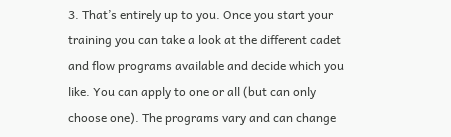3. That’s entirely up to you. Once you start your training you can take a look at the different cadet and flow programs available and decide which you like. You can apply to one or all (but can only choose one). The programs vary and can change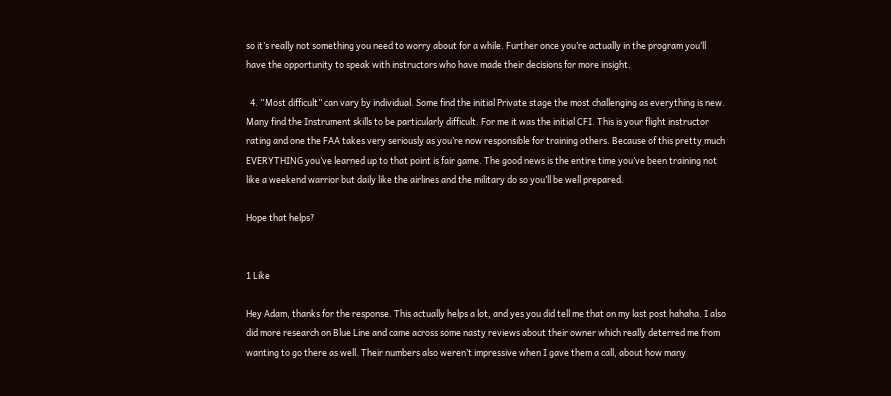so it’s really not something you need to worry about for a while. Further once you’re actually in the program you’ll have the opportunity to speak with instructors who have made their decisions for more insight.

  4. “Most difficult” can vary by individual. Some find the initial Private stage the most challenging as everything is new. Many find the Instrument skills to be particularly difficult. For me it was the initial CFI. This is your flight instructor rating and one the FAA takes very seriously as you’re now responsible for training others. Because of this pretty much EVERYTHING you’ve learned up to that point is fair game. The good news is the entire time you’ve been training not like a weekend warrior but daily like the airlines and the military do so you’ll be well prepared.

Hope that helps?


1 Like

Hey Adam, thanks for the response. This actually helps a lot, and yes you did tell me that on my last post hahaha. I also did more research on Blue Line and came across some nasty reviews about their owner which really deterred me from wanting to go there as well. Their numbers also weren’t impressive when I gave them a call, about how many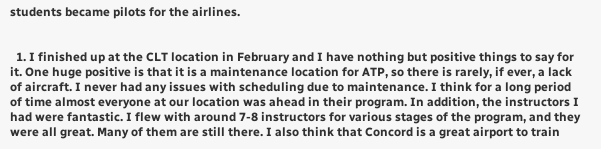students became pilots for the airlines.


  1. I finished up at the CLT location in February and I have nothing but positive things to say for it. One huge positive is that it is a maintenance location for ATP, so there is rarely, if ever, a lack of aircraft. I never had any issues with scheduling due to maintenance. I think for a long period of time almost everyone at our location was ahead in their program. In addition, the instructors I had were fantastic. I flew with around 7-8 instructors for various stages of the program, and they were all great. Many of them are still there. I also think that Concord is a great airport to train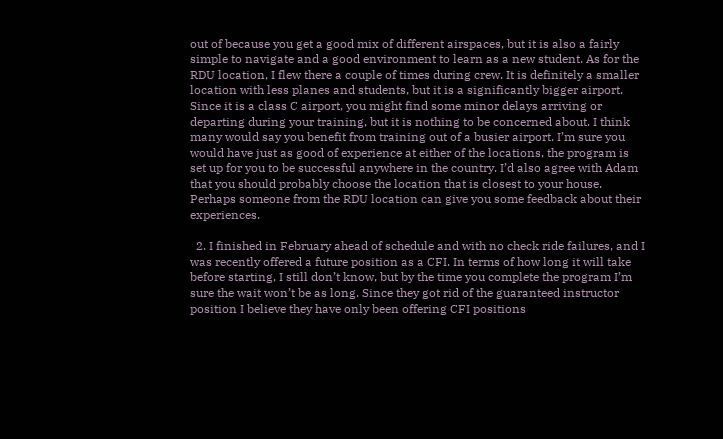out of because you get a good mix of different airspaces, but it is also a fairly simple to navigate and a good environment to learn as a new student. As for the RDU location, I flew there a couple of times during crew. It is definitely a smaller location with less planes and students, but it is a significantly bigger airport. Since it is a class C airport, you might find some minor delays arriving or departing during your training, but it is nothing to be concerned about. I think many would say you benefit from training out of a busier airport. I’m sure you would have just as good of experience at either of the locations, the program is set up for you to be successful anywhere in the country. I’d also agree with Adam that you should probably choose the location that is closest to your house. Perhaps someone from the RDU location can give you some feedback about their experiences.

  2. I finished in February ahead of schedule and with no check ride failures, and I was recently offered a future position as a CFI. In terms of how long it will take before starting, I still don’t know, but by the time you complete the program I’m sure the wait won’t be as long. Since they got rid of the guaranteed instructor position I believe they have only been offering CFI positions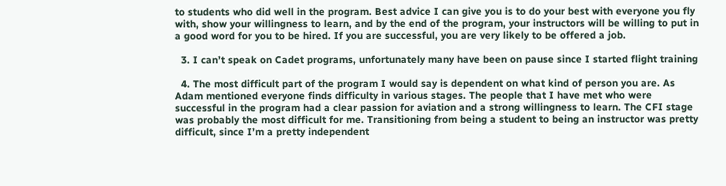to students who did well in the program. Best advice I can give you is to do your best with everyone you fly with, show your willingness to learn, and by the end of the program, your instructors will be willing to put in a good word for you to be hired. If you are successful, you are very likely to be offered a job.

  3. I can’t speak on Cadet programs, unfortunately many have been on pause since I started flight training

  4. The most difficult part of the program I would say is dependent on what kind of person you are. As Adam mentioned everyone finds difficulty in various stages. The people that I have met who were successful in the program had a clear passion for aviation and a strong willingness to learn. The CFI stage was probably the most difficult for me. Transitioning from being a student to being an instructor was pretty difficult, since I’m a pretty independent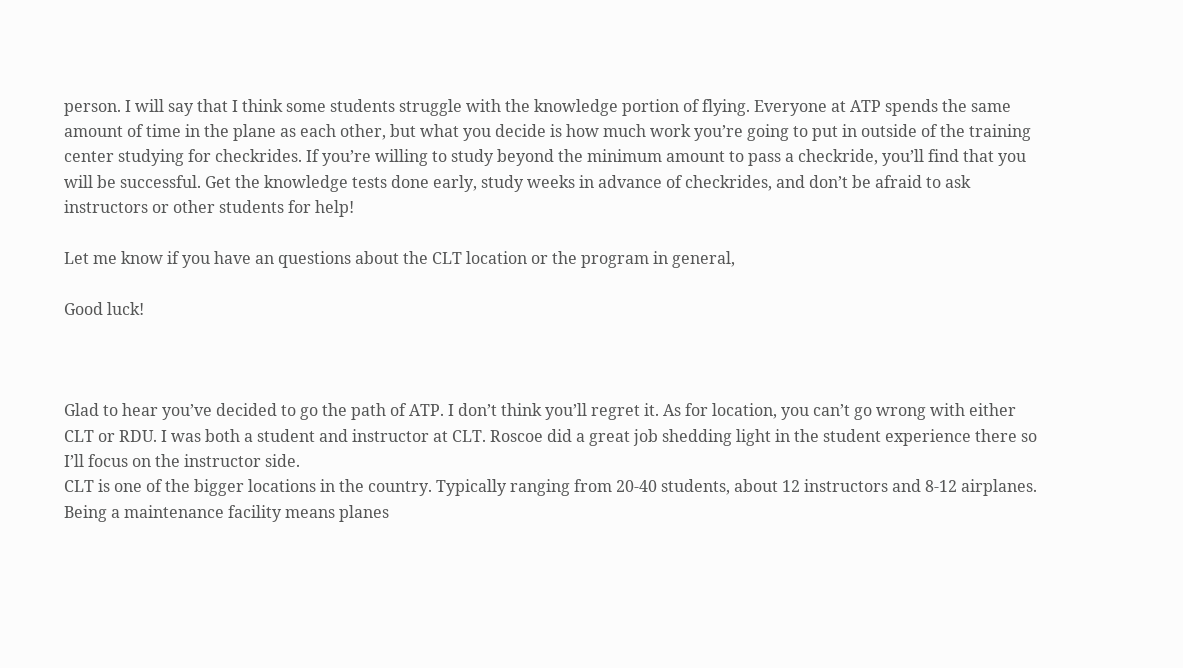person. I will say that I think some students struggle with the knowledge portion of flying. Everyone at ATP spends the same amount of time in the plane as each other, but what you decide is how much work you’re going to put in outside of the training center studying for checkrides. If you’re willing to study beyond the minimum amount to pass a checkride, you’ll find that you will be successful. Get the knowledge tests done early, study weeks in advance of checkrides, and don’t be afraid to ask instructors or other students for help!

Let me know if you have an questions about the CLT location or the program in general,

Good luck!



Glad to hear you’ve decided to go the path of ATP. I don’t think you’ll regret it. As for location, you can’t go wrong with either CLT or RDU. I was both a student and instructor at CLT. Roscoe did a great job shedding light in the student experience there so I’ll focus on the instructor side.
CLT is one of the bigger locations in the country. Typically ranging from 20-40 students, about 12 instructors and 8-12 airplanes. Being a maintenance facility means planes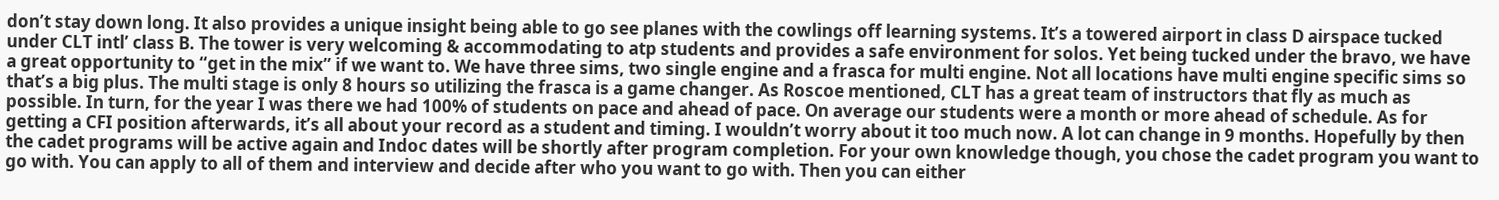don’t stay down long. It also provides a unique insight being able to go see planes with the cowlings off learning systems. It’s a towered airport in class D airspace tucked under CLT intl’ class B. The tower is very welcoming & accommodating to atp students and provides a safe environment for solos. Yet being tucked under the bravo, we have a great opportunity to “get in the mix” if we want to. We have three sims, two single engine and a frasca for multi engine. Not all locations have multi engine specific sims so that’s a big plus. The multi stage is only 8 hours so utilizing the frasca is a game changer. As Roscoe mentioned, CLT has a great team of instructors that fly as much as possible. In turn, for the year I was there we had 100% of students on pace and ahead of pace. On average our students were a month or more ahead of schedule. As for getting a CFI position afterwards, it’s all about your record as a student and timing. I wouldn’t worry about it too much now. A lot can change in 9 months. Hopefully by then the cadet programs will be active again and Indoc dates will be shortly after program completion. For your own knowledge though, you chose the cadet program you want to go with. You can apply to all of them and interview and decide after who you want to go with. Then you can either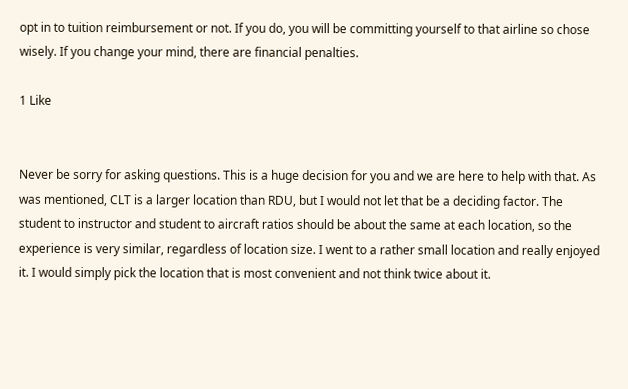opt in to tuition reimbursement or not. If you do, you will be committing yourself to that airline so chose wisely. If you change your mind, there are financial penalties.

1 Like


Never be sorry for asking questions. This is a huge decision for you and we are here to help with that. As was mentioned, CLT is a larger location than RDU, but I would not let that be a deciding factor. The student to instructor and student to aircraft ratios should be about the same at each location, so the experience is very similar, regardless of location size. I went to a rather small location and really enjoyed it. I would simply pick the location that is most convenient and not think twice about it.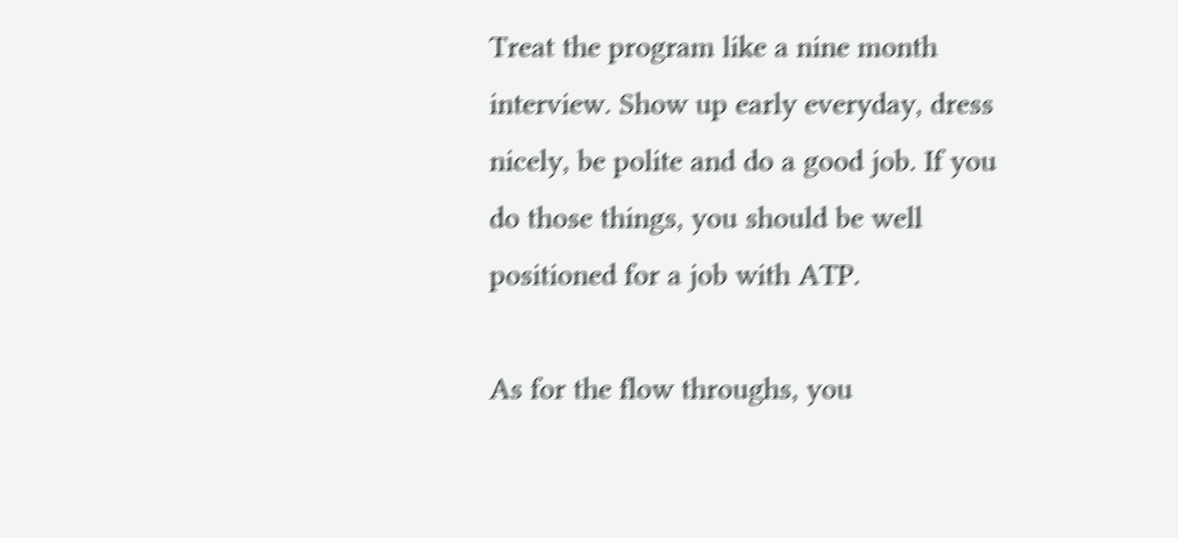Treat the program like a nine month interview. Show up early everyday, dress nicely, be polite and do a good job. If you do those things, you should be well positioned for a job with ATP.

As for the flow throughs, you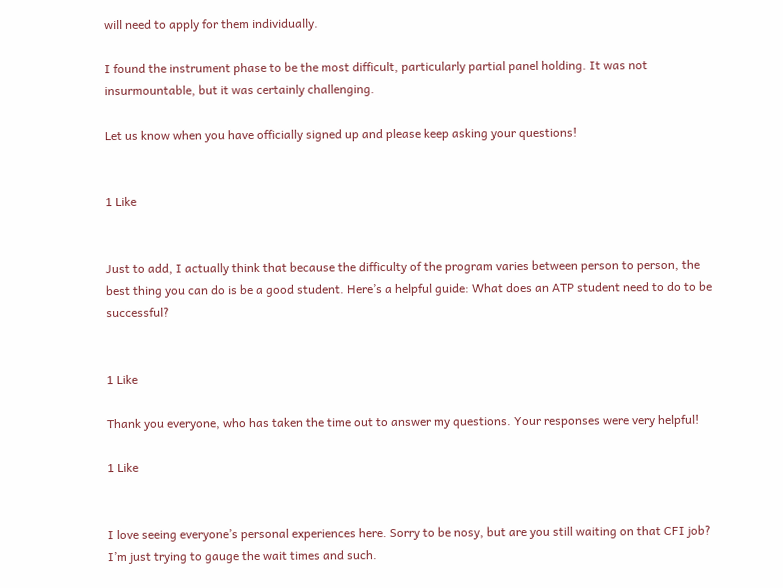will need to apply for them individually.

I found the instrument phase to be the most difficult, particularly partial panel holding. It was not insurmountable, but it was certainly challenging.

Let us know when you have officially signed up and please keep asking your questions!


1 Like


Just to add, I actually think that because the difficulty of the program varies between person to person, the best thing you can do is be a good student. Here’s a helpful guide: What does an ATP student need to do to be successful?


1 Like

Thank you everyone, who has taken the time out to answer my questions. Your responses were very helpful!

1 Like


I love seeing everyone’s personal experiences here. Sorry to be nosy, but are you still waiting on that CFI job? I’m just trying to gauge the wait times and such.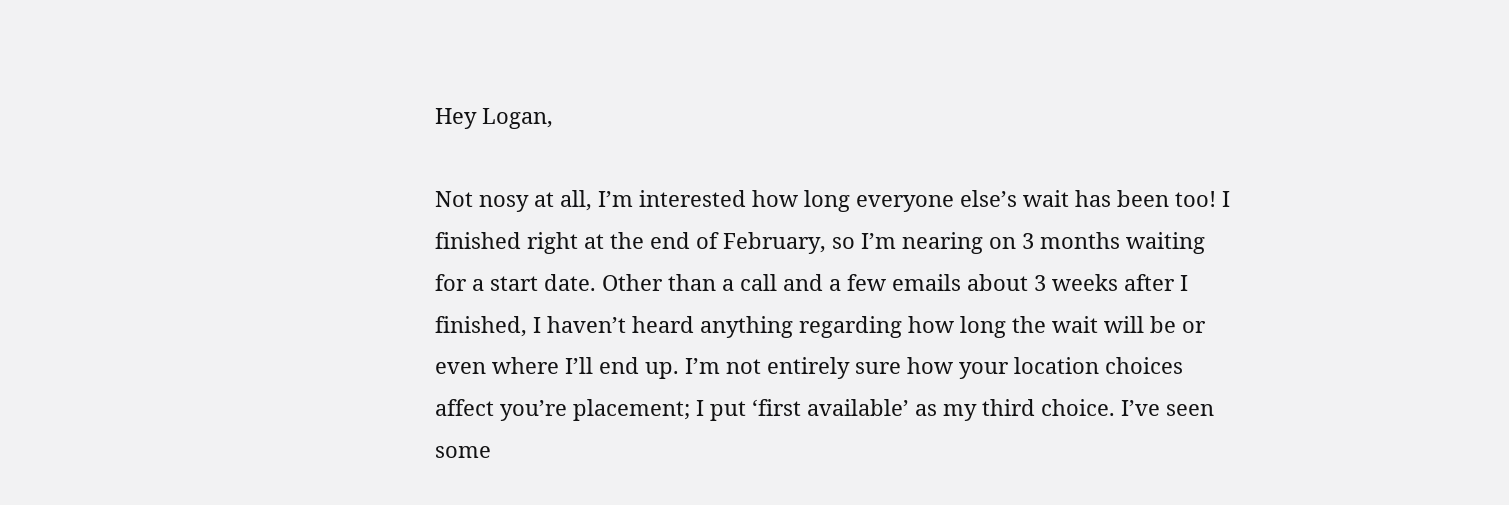Hey Logan,

Not nosy at all, I’m interested how long everyone else’s wait has been too! I finished right at the end of February, so I’m nearing on 3 months waiting for a start date. Other than a call and a few emails about 3 weeks after I finished, I haven’t heard anything regarding how long the wait will be or even where I’ll end up. I’m not entirely sure how your location choices affect you’re placement; I put ‘first available’ as my third choice. I’ve seen some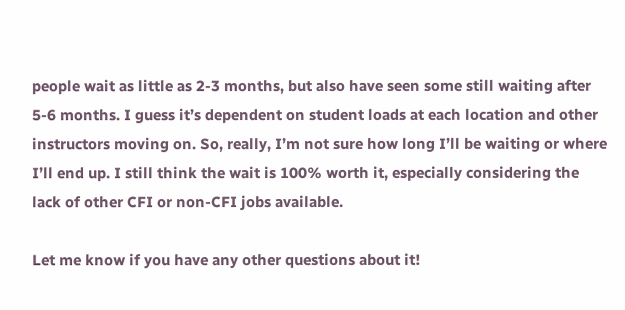people wait as little as 2-3 months, but also have seen some still waiting after 5-6 months. I guess it’s dependent on student loads at each location and other instructors moving on. So, really, I’m not sure how long I’ll be waiting or where I’ll end up. I still think the wait is 100% worth it, especially considering the lack of other CFI or non-CFI jobs available.

Let me know if you have any other questions about it!